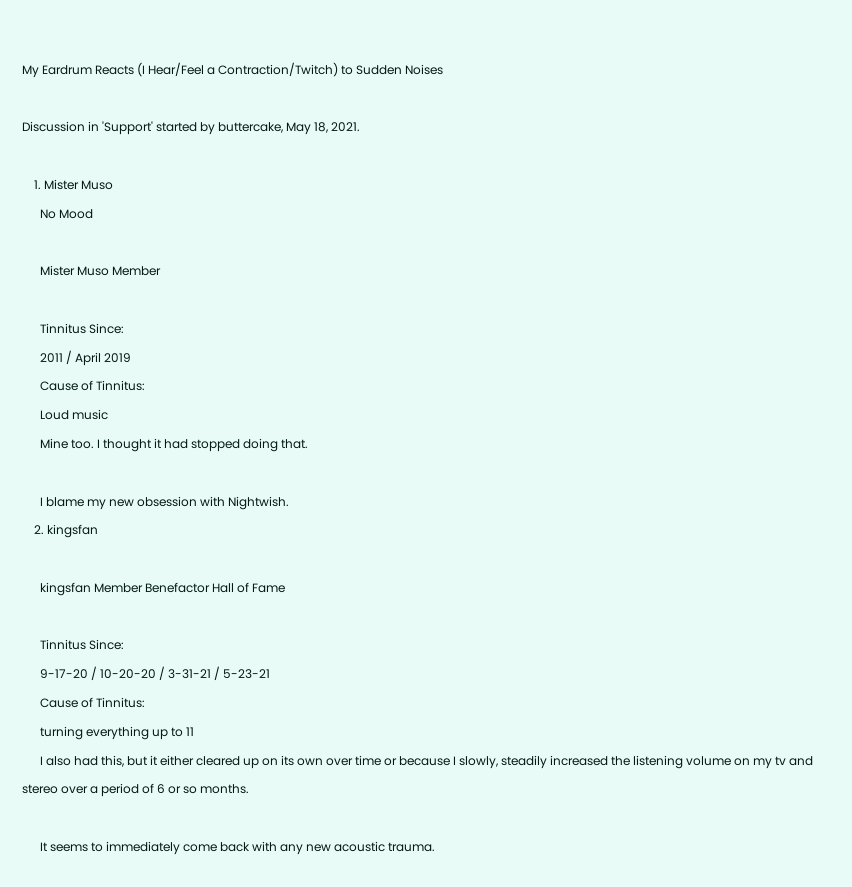My Eardrum Reacts (I Hear/Feel a Contraction/Twitch) to Sudden Noises

Discussion in 'Support' started by buttercake, May 18, 2021.

    1. Mister Muso
      No Mood

      Mister Muso Member

      Tinnitus Since:
      2011 / April 2019
      Cause of Tinnitus:
      Loud music
      Mine too. I thought it had stopped doing that.

      I blame my new obsession with Nightwish.
    2. kingsfan

      kingsfan Member Benefactor Hall of Fame

      Tinnitus Since:
      9-17-20 / 10-20-20 / 3-31-21 / 5-23-21
      Cause of Tinnitus:
      turning everything up to 11
      I also had this, but it either cleared up on its own over time or because I slowly, steadily increased the listening volume on my tv and stereo over a period of 6 or so months.

      It seems to immediately come back with any new acoustic trauma.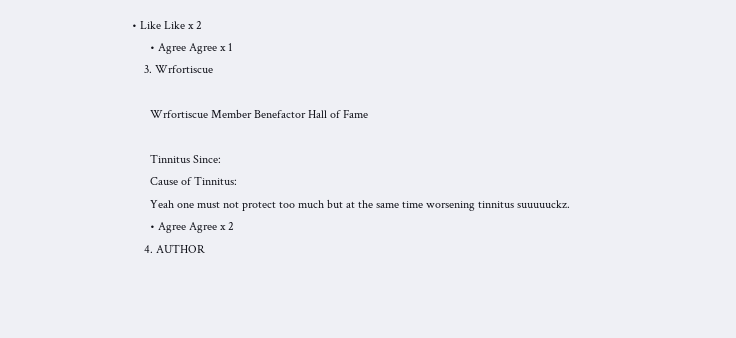• Like Like x 2
      • Agree Agree x 1
    3. Wrfortiscue

      Wrfortiscue Member Benefactor Hall of Fame

      Tinnitus Since:
      Cause of Tinnitus:
      Yeah one must not protect too much but at the same time worsening tinnitus suuuuuckz.
      • Agree Agree x 2
    4. AUTHOR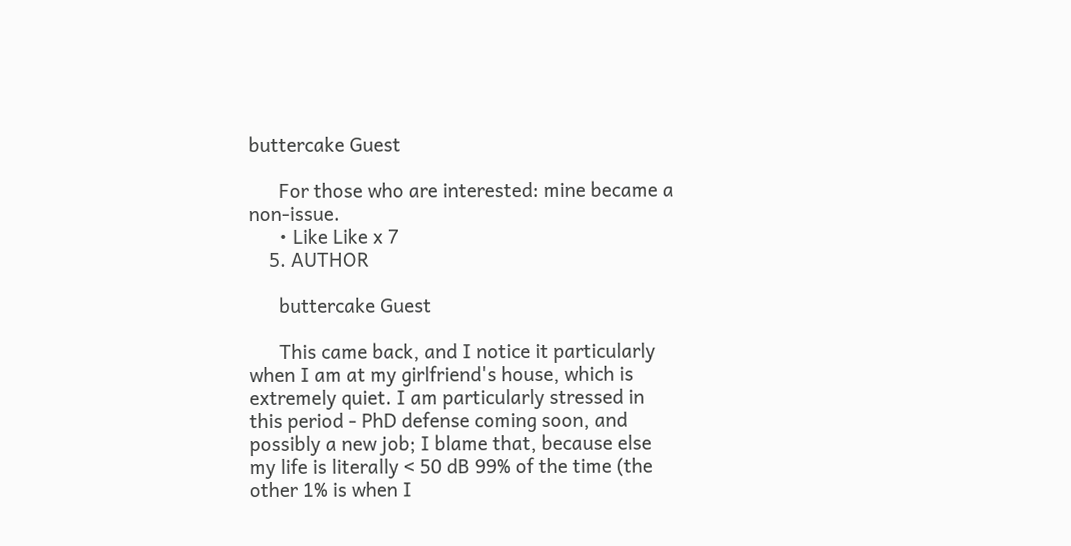buttercake Guest

      For those who are interested: mine became a non-issue.
      • Like Like x 7
    5. AUTHOR

      buttercake Guest

      This came back, and I notice it particularly when I am at my girlfriend's house, which is extremely quiet. I am particularly stressed in this period - PhD defense coming soon, and possibly a new job; I blame that, because else my life is literally < 50 dB 99% of the time (the other 1% is when I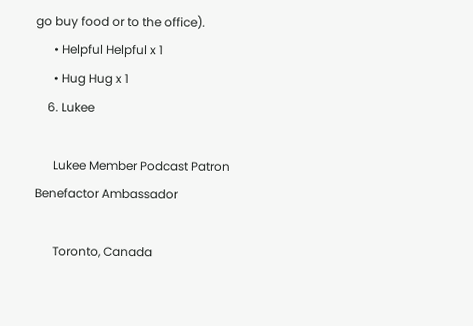go buy food or to the office).
      • Helpful Helpful x 1
      • Hug Hug x 1
    6. Lukee

      Lukee Member Podcast Patron Benefactor Ambassador

      Toronto, Canada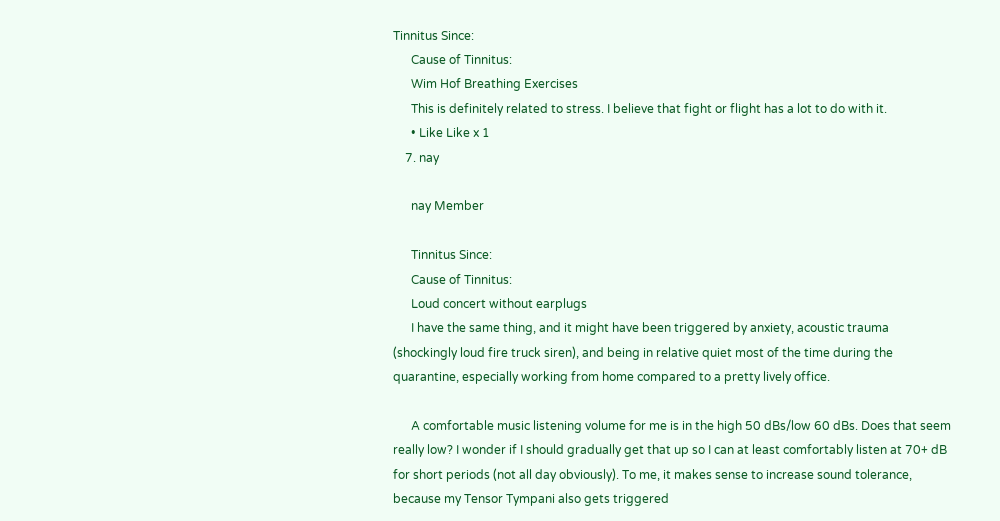Tinnitus Since:
      Cause of Tinnitus:
      Wim Hof Breathing Exercises
      This is definitely related to stress. I believe that fight or flight has a lot to do with it.
      • Like Like x 1
    7. nay

      nay Member

      Tinnitus Since:
      Cause of Tinnitus:
      Loud concert without earplugs
      I have the same thing, and it might have been triggered by anxiety, acoustic trauma (shockingly loud fire truck siren), and being in relative quiet most of the time during the quarantine, especially working from home compared to a pretty lively office.

      A comfortable music listening volume for me is in the high 50 dBs/low 60 dBs. Does that seem really low? I wonder if I should gradually get that up so I can at least comfortably listen at 70+ dB for short periods (not all day obviously). To me, it makes sense to increase sound tolerance, because my Tensor Tympani also gets triggered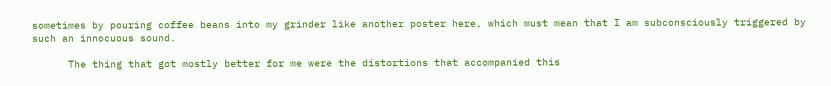sometimes by pouring coffee beans into my grinder like another poster here, which must mean that I am subconsciously triggered by such an innocuous sound.

      The thing that got mostly better for me were the distortions that accompanied this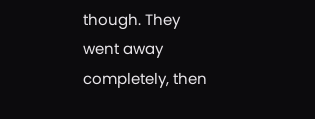though. They went away completely, then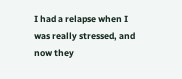I had a relapse when I was really stressed, and now they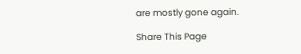are mostly gone again.

Share This Page